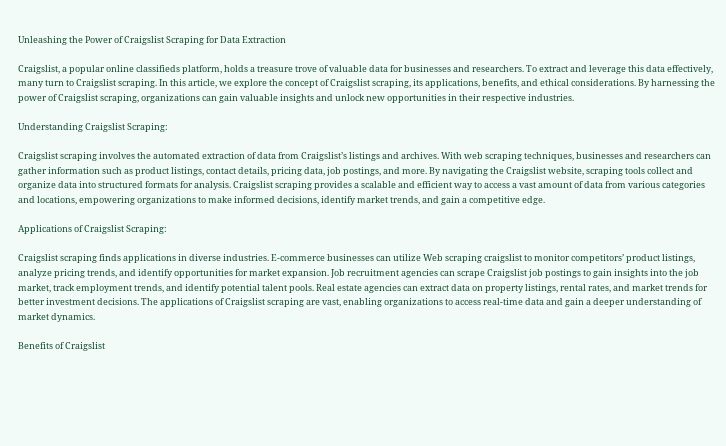Unleashing the Power of Craigslist Scraping for Data Extraction

Craigslist, a popular online classifieds platform, holds a treasure trove of valuable data for businesses and researchers. To extract and leverage this data effectively, many turn to Craigslist scraping. In this article, we explore the concept of Craigslist scraping, its applications, benefits, and ethical considerations. By harnessing the power of Craigslist scraping, organizations can gain valuable insights and unlock new opportunities in their respective industries.

Understanding Craigslist Scraping:

Craigslist scraping involves the automated extraction of data from Craigslist’s listings and archives. With web scraping techniques, businesses and researchers can gather information such as product listings, contact details, pricing data, job postings, and more. By navigating the Craigslist website, scraping tools collect and organize data into structured formats for analysis. Craigslist scraping provides a scalable and efficient way to access a vast amount of data from various categories and locations, empowering organizations to make informed decisions, identify market trends, and gain a competitive edge.

Applications of Craigslist Scraping:

Craigslist scraping finds applications in diverse industries. E-commerce businesses can utilize Web scraping craigslist to monitor competitors’ product listings, analyze pricing trends, and identify opportunities for market expansion. Job recruitment agencies can scrape Craigslist job postings to gain insights into the job market, track employment trends, and identify potential talent pools. Real estate agencies can extract data on property listings, rental rates, and market trends for better investment decisions. The applications of Craigslist scraping are vast, enabling organizations to access real-time data and gain a deeper understanding of market dynamics.

Benefits of Craigslist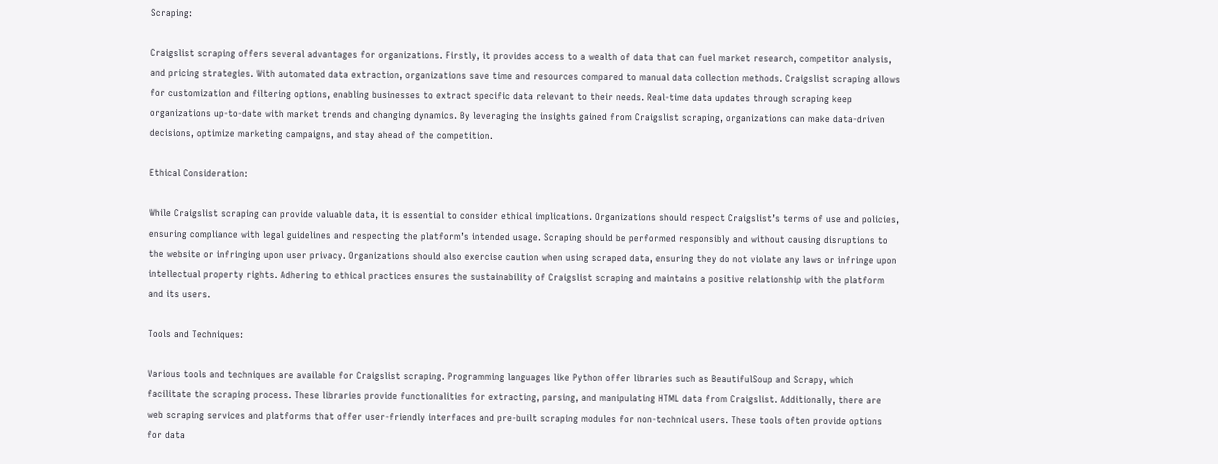Scraping:

Craigslist scraping offers several advantages for organizations. Firstly, it provides access to a wealth of data that can fuel market research, competitor analysis, and pricing strategies. With automated data extraction, organizations save time and resources compared to manual data collection methods. Craigslist scraping allows for customization and filtering options, enabling businesses to extract specific data relevant to their needs. Real-time data updates through scraping keep organizations up-to-date with market trends and changing dynamics. By leveraging the insights gained from Craigslist scraping, organizations can make data-driven decisions, optimize marketing campaigns, and stay ahead of the competition.

Ethical Consideration:

While Craigslist scraping can provide valuable data, it is essential to consider ethical implications. Organizations should respect Craigslist’s terms of use and policies, ensuring compliance with legal guidelines and respecting the platform’s intended usage. Scraping should be performed responsibly and without causing disruptions to the website or infringing upon user privacy. Organizations should also exercise caution when using scraped data, ensuring they do not violate any laws or infringe upon intellectual property rights. Adhering to ethical practices ensures the sustainability of Craigslist scraping and maintains a positive relationship with the platform and its users.

Tools and Techniques:

Various tools and techniques are available for Craigslist scraping. Programming languages like Python offer libraries such as BeautifulSoup and Scrapy, which facilitate the scraping process. These libraries provide functionalities for extracting, parsing, and manipulating HTML data from Craigslist. Additionally, there are web scraping services and platforms that offer user-friendly interfaces and pre-built scraping modules for non-technical users. These tools often provide options for data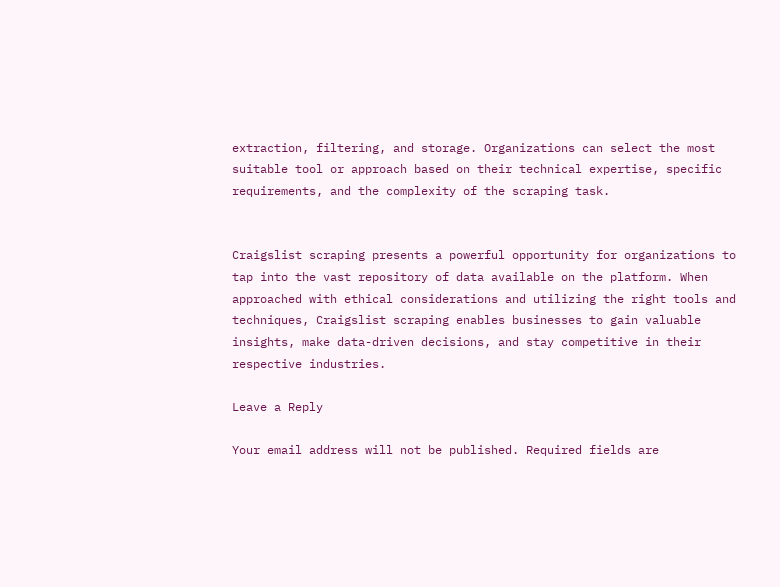extraction, filtering, and storage. Organizations can select the most suitable tool or approach based on their technical expertise, specific requirements, and the complexity of the scraping task.


Craigslist scraping presents a powerful opportunity for organizations to tap into the vast repository of data available on the platform. When approached with ethical considerations and utilizing the right tools and techniques, Craigslist scraping enables businesses to gain valuable insights, make data-driven decisions, and stay competitive in their respective industries.

Leave a Reply

Your email address will not be published. Required fields are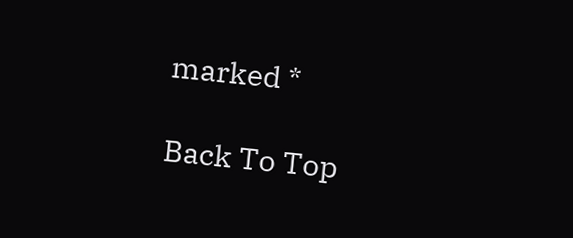marked *

Back To Top